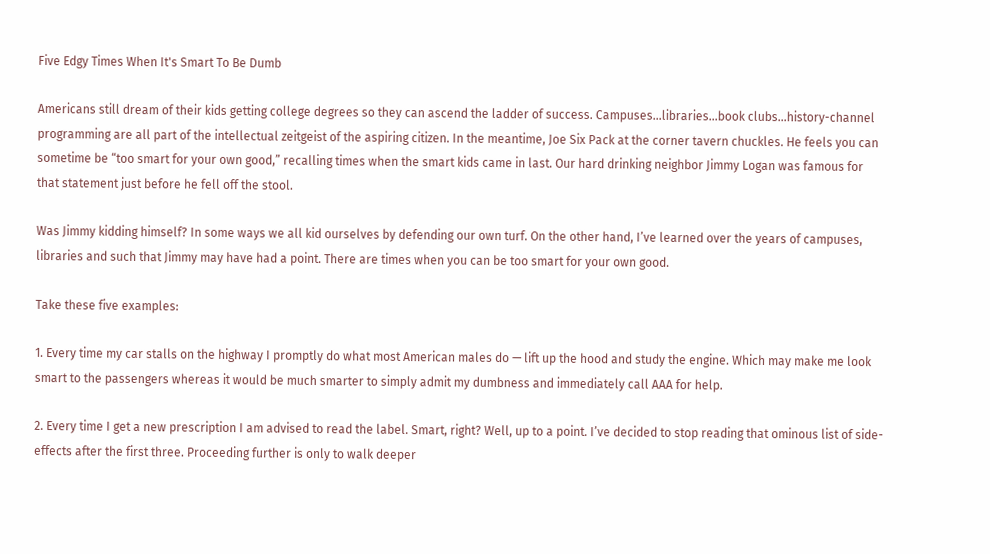Five Edgy Times When It's Smart To Be Dumb

Americans still dream of their kids getting college degrees so they can ascend the ladder of success. Campuses…libraries…book clubs…history-channel programming are all part of the intellectual zeitgeist of the aspiring citizen. In the meantime, Joe Six Pack at the corner tavern chuckles. He feels you can sometime be “too smart for your own good,” recalling times when the smart kids came in last. Our hard drinking neighbor Jimmy Logan was famous for that statement just before he fell off the stool.

Was Jimmy kidding himself? In some ways we all kid ourselves by defending our own turf. On the other hand, I’ve learned over the years of campuses, libraries and such that Jimmy may have had a point. There are times when you can be too smart for your own good.

Take these five examples:

1. Every time my car stalls on the highway I promptly do what most American males do — lift up the hood and study the engine. Which may make me look smart to the passengers whereas it would be much smarter to simply admit my dumbness and immediately call AAA for help.

2. Every time I get a new prescription I am advised to read the label. Smart, right? Well, up to a point. I’ve decided to stop reading that ominous list of side-effects after the first three. Proceeding further is only to walk deeper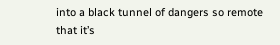into a black tunnel of dangers so remote that it’s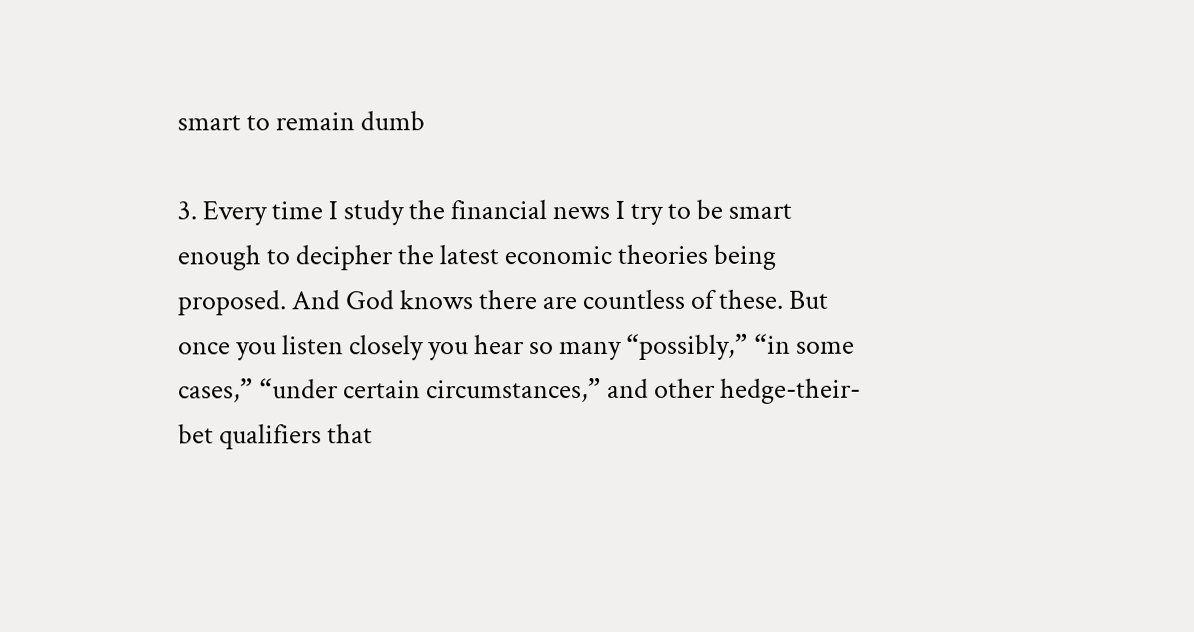smart to remain dumb

3. Every time I study the financial news I try to be smart enough to decipher the latest economic theories being proposed. And God knows there are countless of these. But once you listen closely you hear so many “possibly,” “in some cases,” “under certain circumstances,” and other hedge-their-bet qualifiers that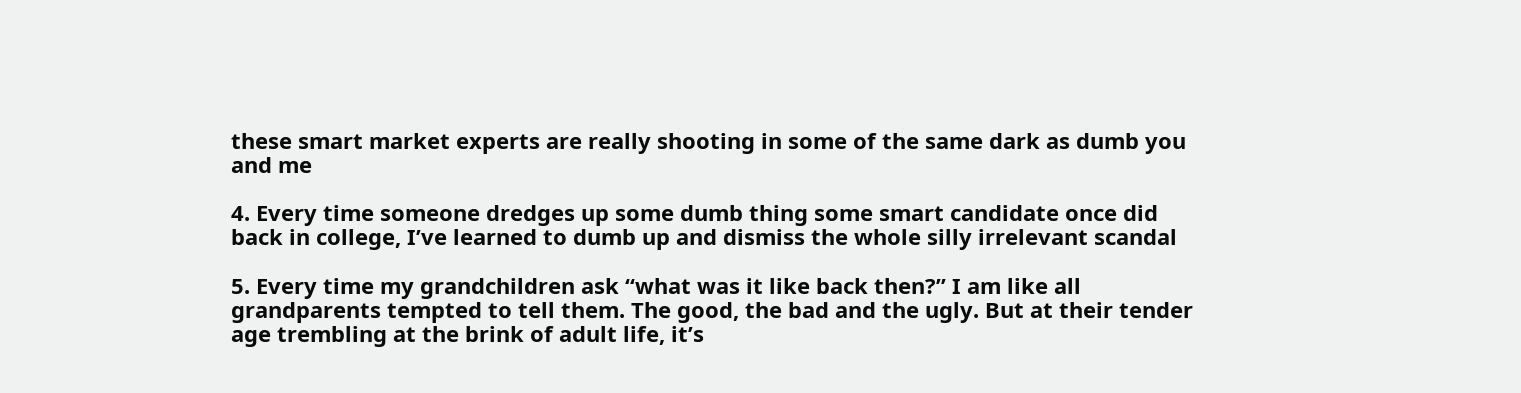these smart market experts are really shooting in some of the same dark as dumb you and me

4. Every time someone dredges up some dumb thing some smart candidate once did back in college, I’ve learned to dumb up and dismiss the whole silly irrelevant scandal

5. Every time my grandchildren ask “what was it like back then?” I am like all grandparents tempted to tell them. The good, the bad and the ugly. But at their tender age trembling at the brink of adult life, it’s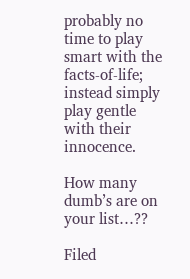probably no time to play smart with the facts-of-life; instead simply play gentle with their innocence.

How many dumb’s are on your list…??

Filed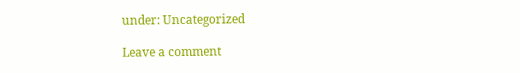under: Uncategorized

Leave a comment